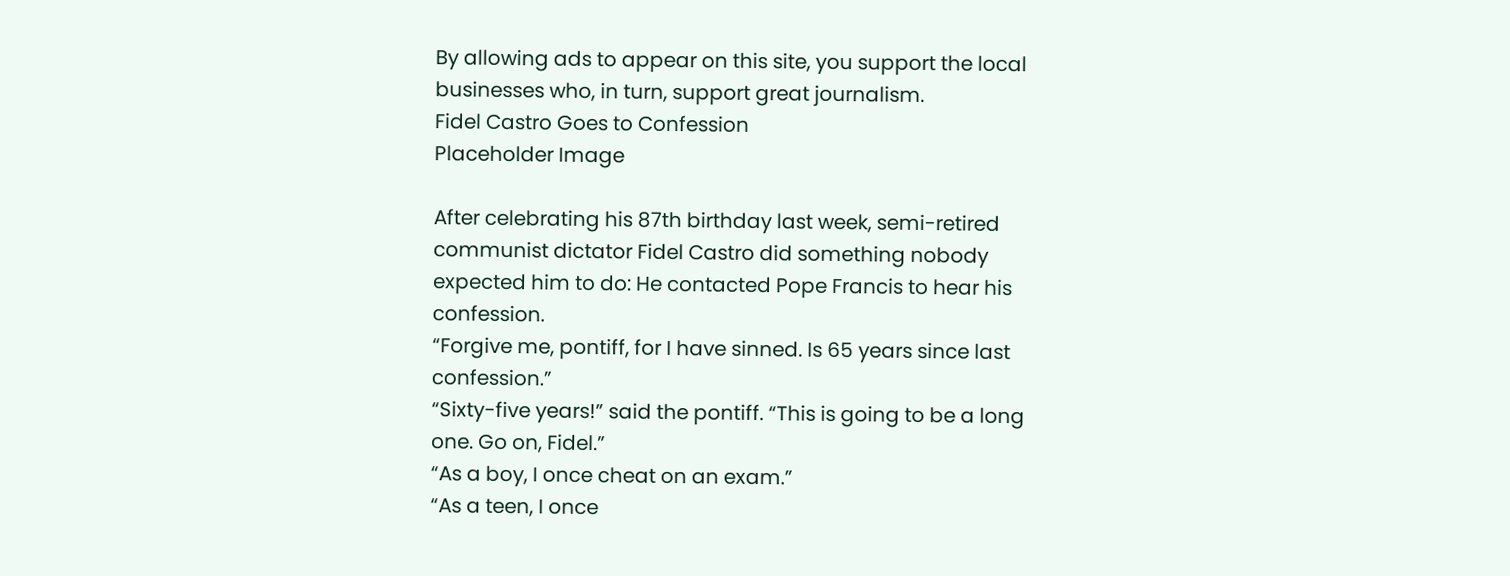By allowing ads to appear on this site, you support the local businesses who, in turn, support great journalism.
Fidel Castro Goes to Confession
Placeholder Image

After celebrating his 87th birthday last week, semi-retired communist dictator Fidel Castro did something nobody expected him to do: He contacted Pope Francis to hear his confession.
“Forgive me, pontiff, for I have sinned. Is 65 years since last confession.”
“Sixty-five years!” said the pontiff. “This is going to be a long one. Go on, Fidel.”
“As a boy, I once cheat on an exam.”
“As a teen, I once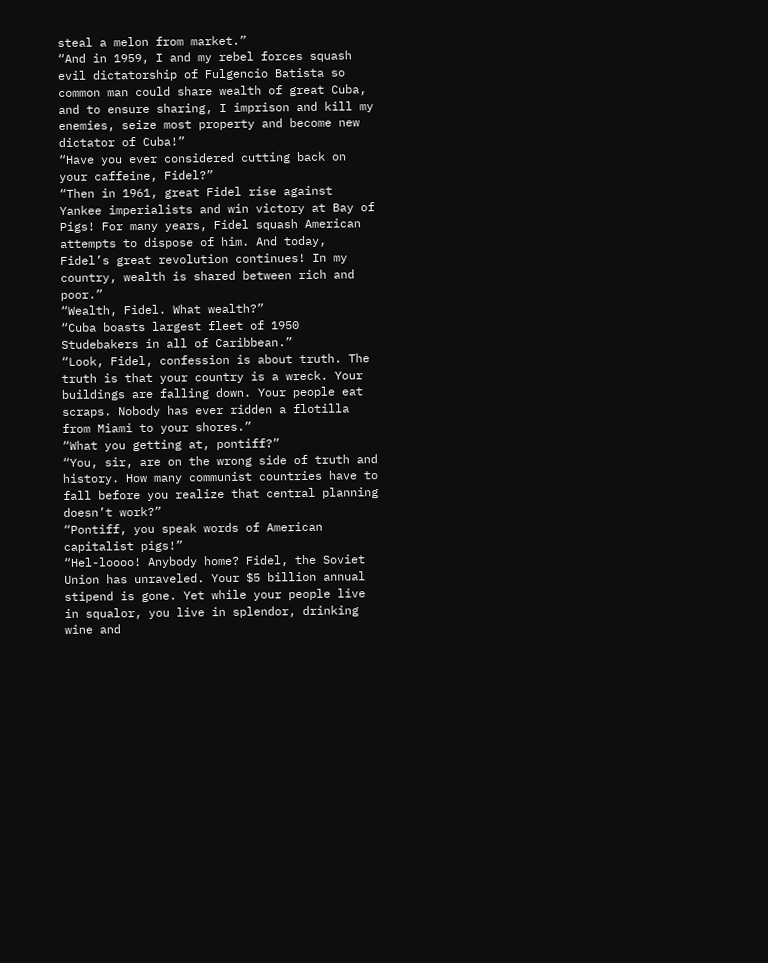steal a melon from market.”
“And in 1959, I and my rebel forces squash evil dictatorship of Fulgencio Batista so common man could share wealth of great Cuba, and to ensure sharing, I imprison and kill my enemies, seize most property and become new dictator of Cuba!”
“Have you ever considered cutting back on your caffeine, Fidel?”
“Then in 1961, great Fidel rise against Yankee imperialists and win victory at Bay of Pigs! For many years, Fidel squash American attempts to dispose of him. And today, Fidel’s great revolution continues! In my country, wealth is shared between rich and poor.”
“Wealth, Fidel. What wealth?”
“Cuba boasts largest fleet of 1950 Studebakers in all of Caribbean.”
“Look, Fidel, confession is about truth. The truth is that your country is a wreck. Your buildings are falling down. Your people eat scraps. Nobody has ever ridden a flotilla from Miami to your shores.”
“What you getting at, pontiff?”
“You, sir, are on the wrong side of truth and history. How many communist countries have to fall before you realize that central planning doesn’t work?”
“Pontiff, you speak words of American capitalist pigs!”
“Hel-loooo! Anybody home? Fidel, the Soviet Union has unraveled. Your $5 billion annual stipend is gone. Yet while your people live in squalor, you live in splendor, drinking wine and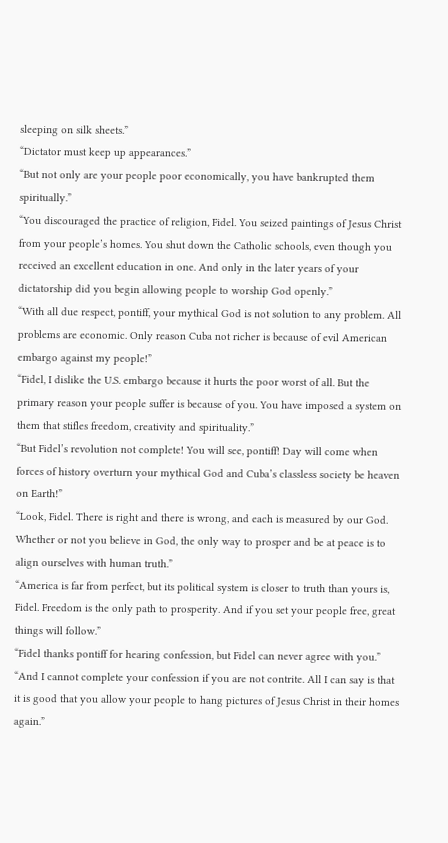sleeping on silk sheets.”
“Dictator must keep up appearances.”
“But not only are your people poor economically, you have bankrupted them spiritually.”
“You discouraged the practice of religion, Fidel. You seized paintings of Jesus Christ from your people’s homes. You shut down the Catholic schools, even though you received an excellent education in one. And only in the later years of your dictatorship did you begin allowing people to worship God openly.”
“With all due respect, pontiff, your mythical God is not solution to any problem. All problems are economic. Only reason Cuba not richer is because of evil American embargo against my people!”
“Fidel, I dislike the U.S. embargo because it hurts the poor worst of all. But the primary reason your people suffer is because of you. You have imposed a system on them that stifles freedom, creativity and spirituality.”
“But Fidel’s revolution not complete! You will see, pontiff! Day will come when forces of history overturn your mythical God and Cuba’s classless society be heaven on Earth!”
“Look, Fidel. There is right and there is wrong, and each is measured by our God. Whether or not you believe in God, the only way to prosper and be at peace is to align ourselves with human truth.”
“America is far from perfect, but its political system is closer to truth than yours is, Fidel. Freedom is the only path to prosperity. And if you set your people free, great things will follow.”
“Fidel thanks pontiff for hearing confession, but Fidel can never agree with you.”
“And I cannot complete your confession if you are not contrite. All I can say is that it is good that you allow your people to hang pictures of Jesus Christ in their homes again.”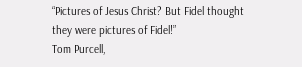“Pictures of Jesus Christ? But Fidel thought they were pictures of Fidel!”
Tom Purcell,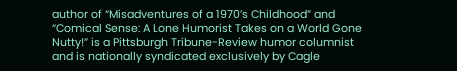author of “Misadventures of a 1970’s Childhood” and “Comical Sense: A Lone Humorist Takes on a World Gone Nutty!” is a Pittsburgh Tribune-Review humor columnist and is nationally syndicated exclusively by Cagle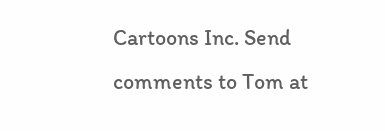Cartoons Inc. Send comments to Tom at